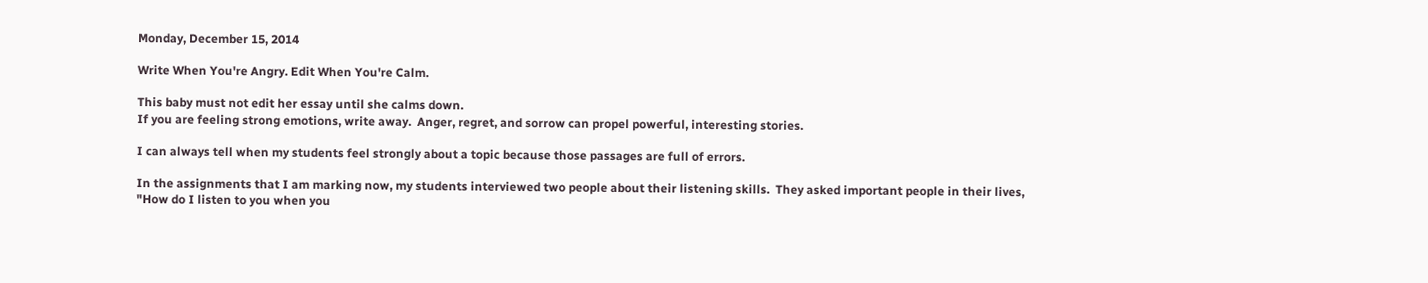Monday, December 15, 2014

Write When You're Angry. Edit When You're Calm.

This baby must not edit her essay until she calms down.
If you are feeling strong emotions, write away.  Anger, regret, and sorrow can propel powerful, interesting stories.

I can always tell when my students feel strongly about a topic because those passages are full of errors.

In the assignments that I am marking now, my students interviewed two people about their listening skills.  They asked important people in their lives, "How do I listen to you when you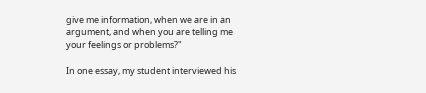give me information, when we are in an argument, and when you are telling me your feelings or problems?"

In one essay, my student interviewed his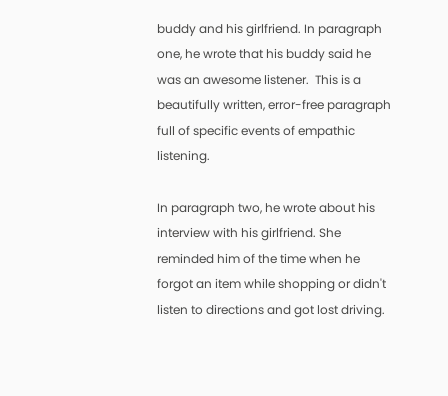buddy and his girlfriend. In paragraph one, he wrote that his buddy said he was an awesome listener.  This is a beautifully written, error-free paragraph full of specific events of empathic listening.

In paragraph two, he wrote about his interview with his girlfriend. She reminded him of the time when he forgot an item while shopping or didn't listen to directions and got lost driving.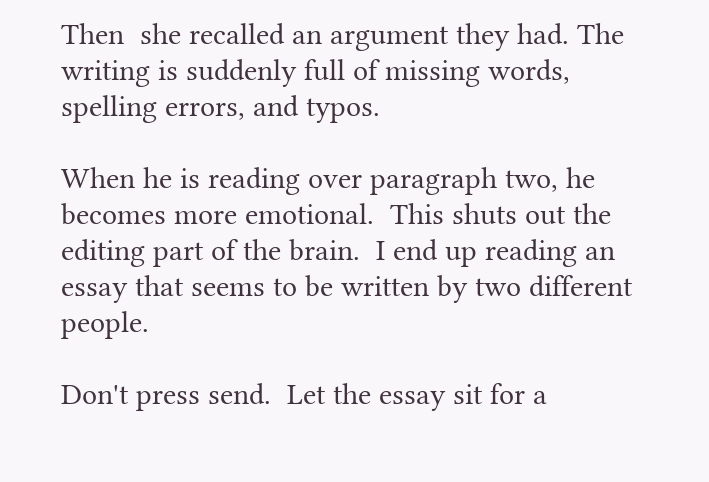Then  she recalled an argument they had. The writing is suddenly full of missing words, spelling errors, and typos.

When he is reading over paragraph two, he becomes more emotional.  This shuts out the editing part of the brain.  I end up reading an essay that seems to be written by two different people.

Don't press send.  Let the essay sit for a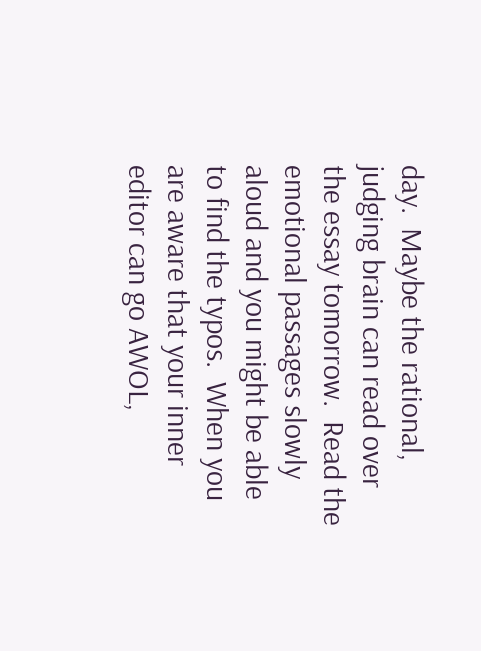day.  Maybe the rational, judging brain can read over the essay tomorrow.  Read the emotional passages slowly aloud and you might be able to find the typos.  When you are aware that your inner editor can go AWOL,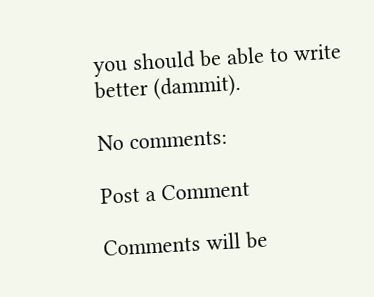you should be able to write better (dammit).

No comments:

Post a Comment

Comments will be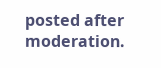posted after moderation.